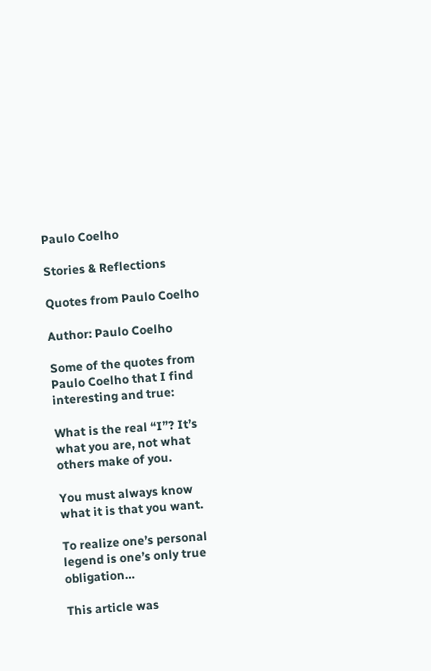Paulo Coelho

Stories & Reflections

Quotes from Paulo Coelho

Author: Paulo Coelho

Some of the quotes from Paulo Coelho that I find interesting and true:

What is the real “I”? It’s what you are, not what others make of you.

You must always know what it is that you want.

To realize one’s personal legend is one’s only true obligation…

This article was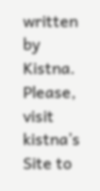written by Kistna. Please, visit kistna’s Site to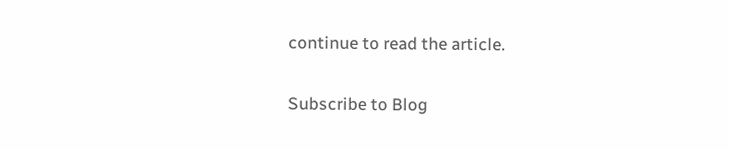continue to read the article.

Subscribe to Blog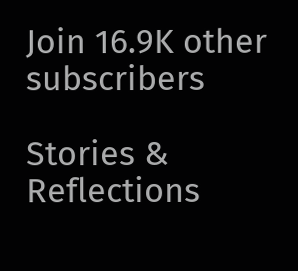Join 16.9K other subscribers

Stories & Reflections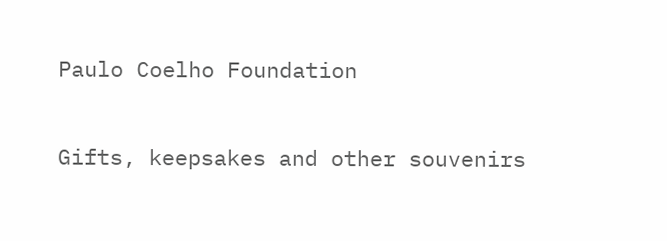Paulo Coelho Foundation

Gifts, keepsakes and other souvenirs